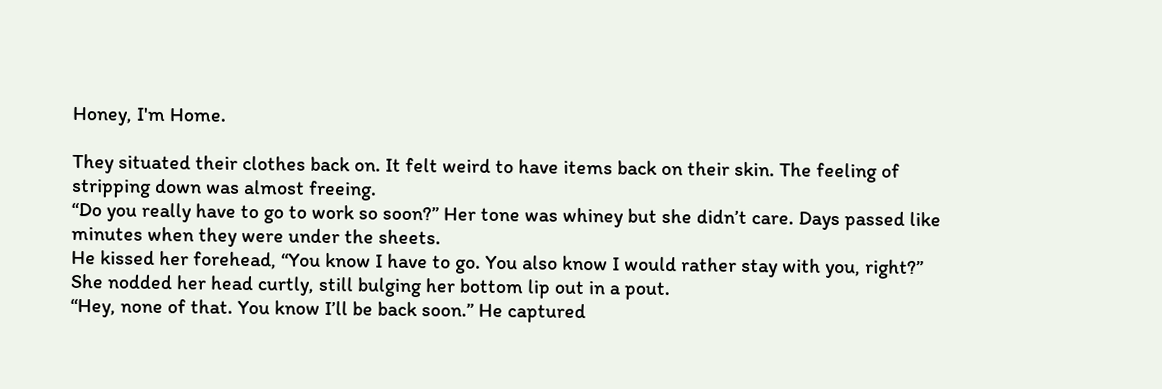Honey, I'm Home.

They situated their clothes back on. It felt weird to have items back on their skin. The feeling of stripping down was almost freeing.
“Do you really have to go to work so soon?” Her tone was whiney but she didn’t care. Days passed like minutes when they were under the sheets.
He kissed her forehead, “You know I have to go. You also know I would rather stay with you, right?”
She nodded her head curtly, still bulging her bottom lip out in a pout.
“Hey, none of that. You know I’ll be back soon.” He captured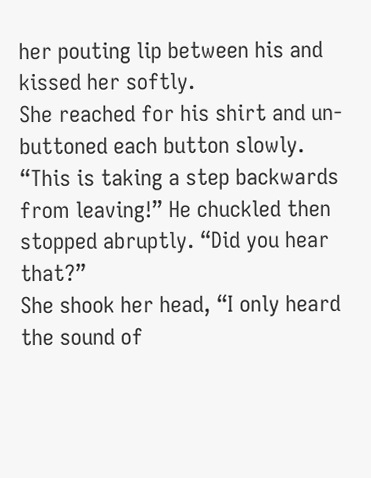her pouting lip between his and kissed her softly.
She reached for his shirt and un-buttoned each button slowly.
“This is taking a step backwards from leaving!” He chuckled then stopped abruptly. “Did you hear that?”
She shook her head, “I only heard the sound of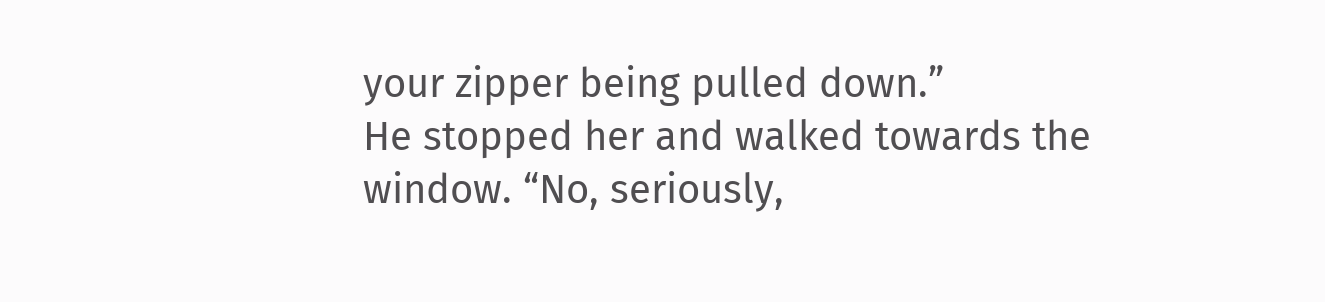your zipper being pulled down.”
He stopped her and walked towards the window. “No, seriously,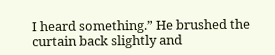I heard something.” He brushed the curtain back slightly and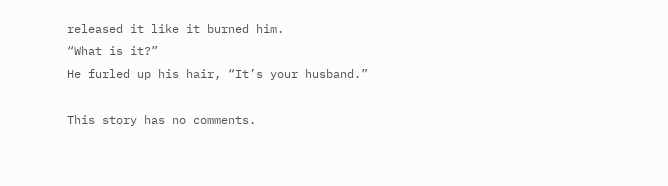released it like it burned him.
“What is it?”
He furled up his hair, “It’s your husband.”

This story has no comments.